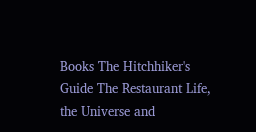Books The Hitchhiker's Guide The Restaurant Life, the Universe and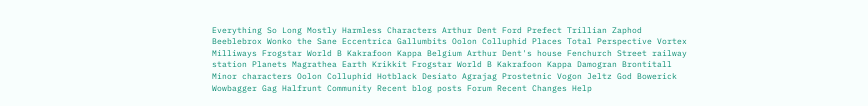Everything So Long Mostly Harmless Characters Arthur Dent Ford Prefect Trillian Zaphod Beeblebrox Wonko the Sane Eccentrica Gallumbits Oolon Colluphid Places Total Perspective Vortex Milliways Frogstar World B Kakrafoon Kappa Belgium Arthur Dent's house Fenchurch Street railway station Planets Magrathea Earth Krikkit Frogstar World B Kakrafoon Kappa Damogran Brontitall Minor characters Oolon Colluphid Hotblack Desiato Agrajag Prostetnic Vogon Jeltz God Bowerick Wowbagger Gag Halfrunt Community Recent blog posts Forum Recent Changes Help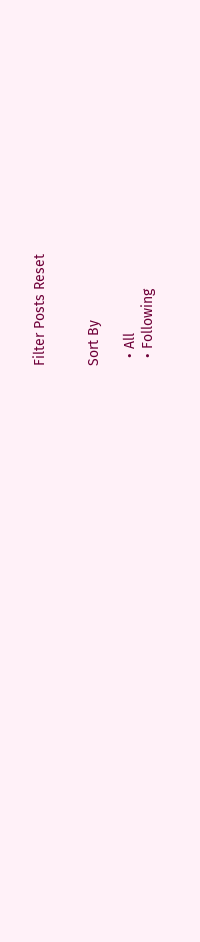Filter Posts Reset


Sort By

  • All
  • Following